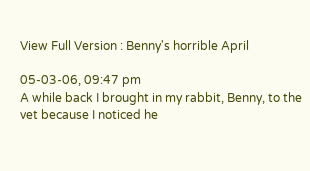View Full Version : Benny's horrible April

05-03-06, 09:47 pm
A while back I brought in my rabbit, Benny, to the vet because I noticed he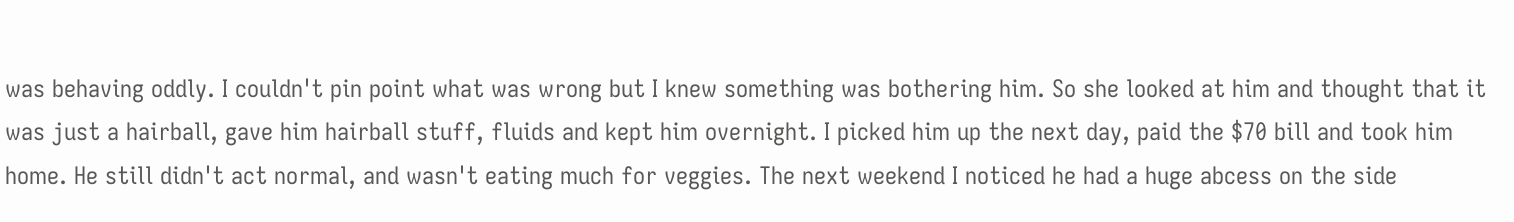was behaving oddly. I couldn't pin point what was wrong but I knew something was bothering him. So she looked at him and thought that it was just a hairball, gave him hairball stuff, fluids and kept him overnight. I picked him up the next day, paid the $70 bill and took him home. He still didn't act normal, and wasn't eating much for veggies. The next weekend I noticed he had a huge abcess on the side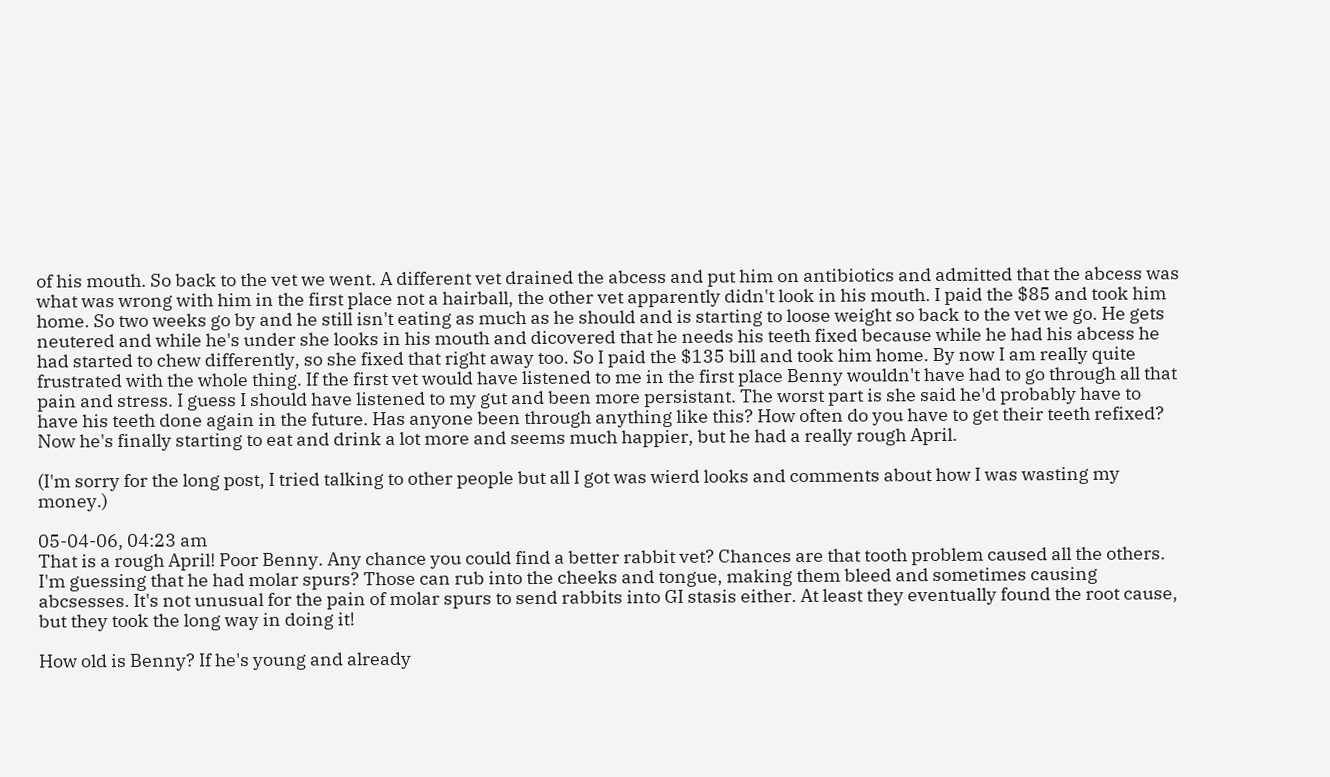of his mouth. So back to the vet we went. A different vet drained the abcess and put him on antibiotics and admitted that the abcess was what was wrong with him in the first place not a hairball, the other vet apparently didn't look in his mouth. I paid the $85 and took him home. So two weeks go by and he still isn't eating as much as he should and is starting to loose weight so back to the vet we go. He gets neutered and while he's under she looks in his mouth and dicovered that he needs his teeth fixed because while he had his abcess he had started to chew differently, so she fixed that right away too. So I paid the $135 bill and took him home. By now I am really quite frustrated with the whole thing. If the first vet would have listened to me in the first place Benny wouldn't have had to go through all that pain and stress. I guess I should have listened to my gut and been more persistant. The worst part is she said he'd probably have to have his teeth done again in the future. Has anyone been through anything like this? How often do you have to get their teeth refixed? Now he's finally starting to eat and drink a lot more and seems much happier, but he had a really rough April.

(I'm sorry for the long post, I tried talking to other people but all I got was wierd looks and comments about how I was wasting my money.)

05-04-06, 04:23 am
That is a rough April! Poor Benny. Any chance you could find a better rabbit vet? Chances are that tooth problem caused all the others. I'm guessing that he had molar spurs? Those can rub into the cheeks and tongue, making them bleed and sometimes causing abcsesses. It's not unusual for the pain of molar spurs to send rabbits into GI stasis either. At least they eventually found the root cause, but they took the long way in doing it!

How old is Benny? If he's young and already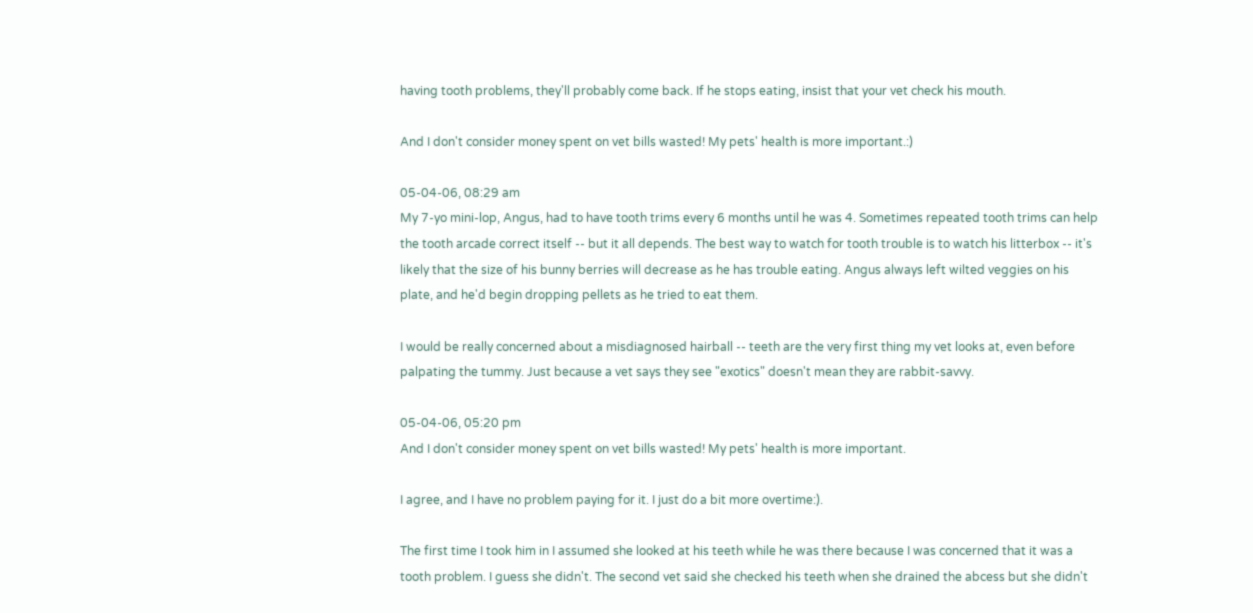having tooth problems, they'll probably come back. If he stops eating, insist that your vet check his mouth.

And I don't consider money spent on vet bills wasted! My pets' health is more important.:)

05-04-06, 08:29 am
My 7-yo mini-lop, Angus, had to have tooth trims every 6 months until he was 4. Sometimes repeated tooth trims can help the tooth arcade correct itself -- but it all depends. The best way to watch for tooth trouble is to watch his litterbox -- it's likely that the size of his bunny berries will decrease as he has trouble eating. Angus always left wilted veggies on his plate, and he'd begin dropping pellets as he tried to eat them.

I would be really concerned about a misdiagnosed hairball -- teeth are the very first thing my vet looks at, even before palpating the tummy. Just because a vet says they see "exotics" doesn't mean they are rabbit-savvy.

05-04-06, 05:20 pm
And I don't consider money spent on vet bills wasted! My pets' health is more important.

I agree, and I have no problem paying for it. I just do a bit more overtime:).

The first time I took him in I assumed she looked at his teeth while he was there because I was concerned that it was a tooth problem. I guess she didn't. The second vet said she checked his teeth when she drained the abcess but she didn't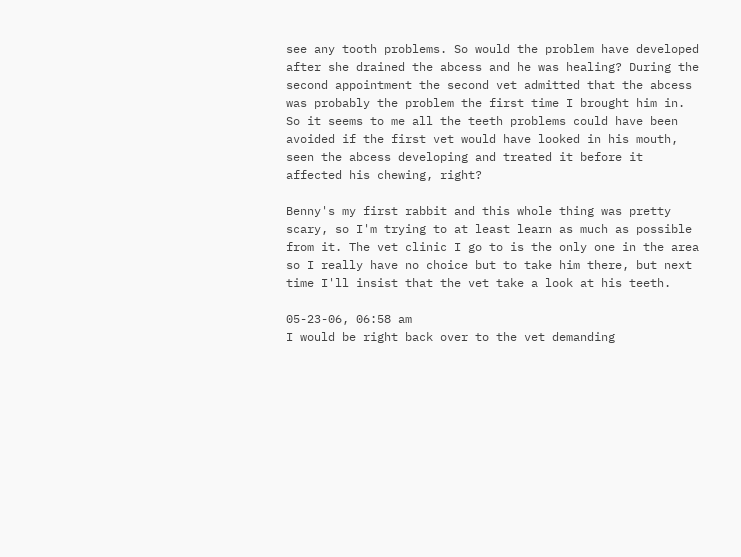see any tooth problems. So would the problem have developed after she drained the abcess and he was healing? During the second appointment the second vet admitted that the abcess was probably the problem the first time I brought him in. So it seems to me all the teeth problems could have been avoided if the first vet would have looked in his mouth, seen the abcess developing and treated it before it affected his chewing, right?

Benny's my first rabbit and this whole thing was pretty scary, so I'm trying to at least learn as much as possible from it. The vet clinic I go to is the only one in the area so I really have no choice but to take him there, but next time I'll insist that the vet take a look at his teeth.

05-23-06, 06:58 am
I would be right back over to the vet demanding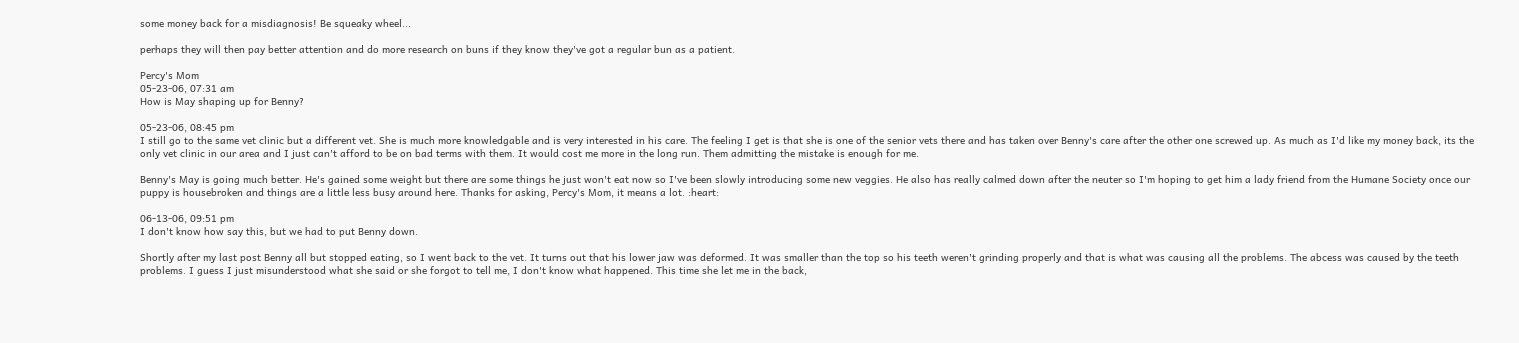some money back for a misdiagnosis! Be squeaky wheel...

perhaps they will then pay better attention and do more research on buns if they know they've got a regular bun as a patient.

Percy's Mom
05-23-06, 07:31 am
How is May shaping up for Benny?

05-23-06, 08:45 pm
I still go to the same vet clinic but a different vet. She is much more knowledgable and is very interested in his care. The feeling I get is that she is one of the senior vets there and has taken over Benny's care after the other one screwed up. As much as I'd like my money back, its the only vet clinic in our area and I just can't afford to be on bad terms with them. It would cost me more in the long run. Them admitting the mistake is enough for me.

Benny's May is going much better. He's gained some weight but there are some things he just won't eat now so I've been slowly introducing some new veggies. He also has really calmed down after the neuter so I'm hoping to get him a lady friend from the Humane Society once our puppy is housebroken and things are a little less busy around here. Thanks for asking, Percy's Mom, it means a lot. :heart:

06-13-06, 09:51 pm
I don't know how say this, but we had to put Benny down.

Shortly after my last post Benny all but stopped eating, so I went back to the vet. It turns out that his lower jaw was deformed. It was smaller than the top so his teeth weren't grinding properly and that is what was causing all the problems. The abcess was caused by the teeth problems. I guess I just misunderstood what she said or she forgot to tell me, I don't know what happened. This time she let me in the back,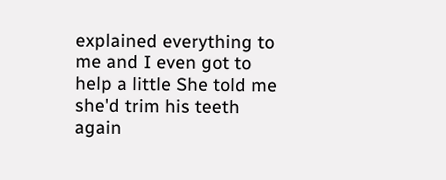explained everything to me and I even got to help a little She told me she'd trim his teeth again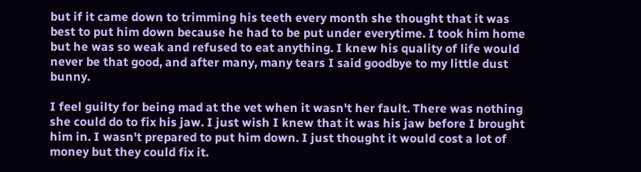but if it came down to trimming his teeth every month she thought that it was best to put him down because he had to be put under everytime. I took him home but he was so weak and refused to eat anything. I knew his quality of life would never be that good, and after many, many tears I said goodbye to my little dust bunny.

I feel guilty for being mad at the vet when it wasn't her fault. There was nothing she could do to fix his jaw. I just wish I knew that it was his jaw before I brought him in. I wasn't prepared to put him down. I just thought it would cost a lot of money but they could fix it.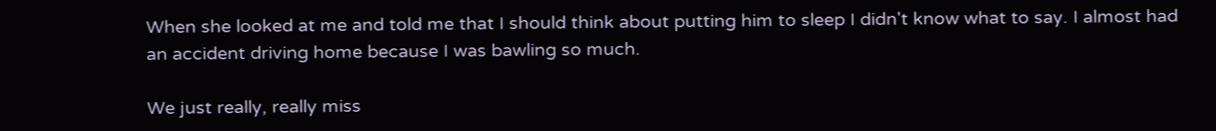When she looked at me and told me that I should think about putting him to sleep I didn't know what to say. I almost had an accident driving home because I was bawling so much.

We just really, really miss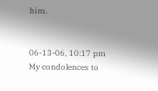him.


06-13-06, 10:17 pm
My condolences to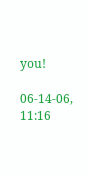you!

06-14-06, 11:16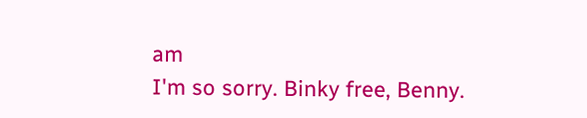am
I'm so sorry. Binky free, Benny.